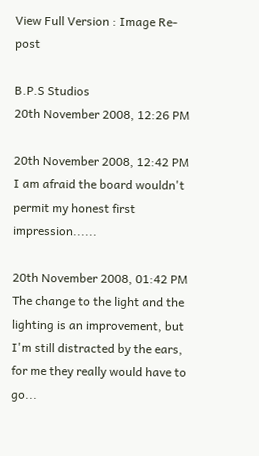View Full Version : Image Re-post

B.P.S Studios
20th November 2008, 12:26 PM

20th November 2008, 12:42 PM
I am afraid the board wouldn't permit my honest first impression......

20th November 2008, 01:42 PM
The change to the light and the lighting is an improvement, but I'm still distracted by the ears, for me they really would have to go...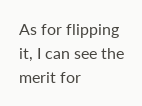As for flipping it, I can see the merit for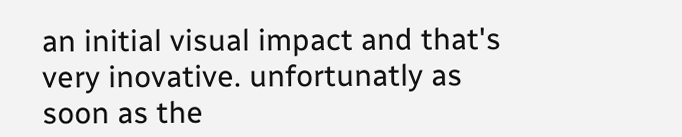an initial visual impact and that's very inovative. unfortunatly as soon as the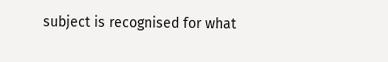subject is recognised for what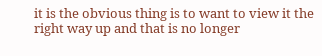it is the obvious thing is to want to view it the right way up and that is no longer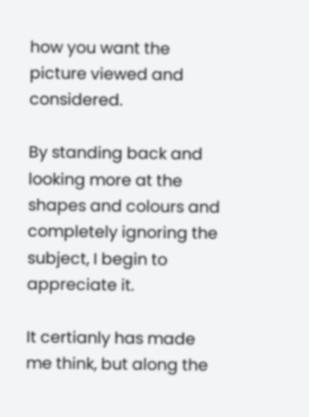how you want the picture viewed and considered.

By standing back and looking more at the shapes and colours and completely ignoring the subject, I begin to appreciate it.

It certianly has made me think, but along the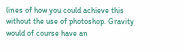lines of how you could achieve this without the use of photoshop. Gravity would of course have an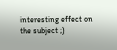interesting effect on the subject ;)